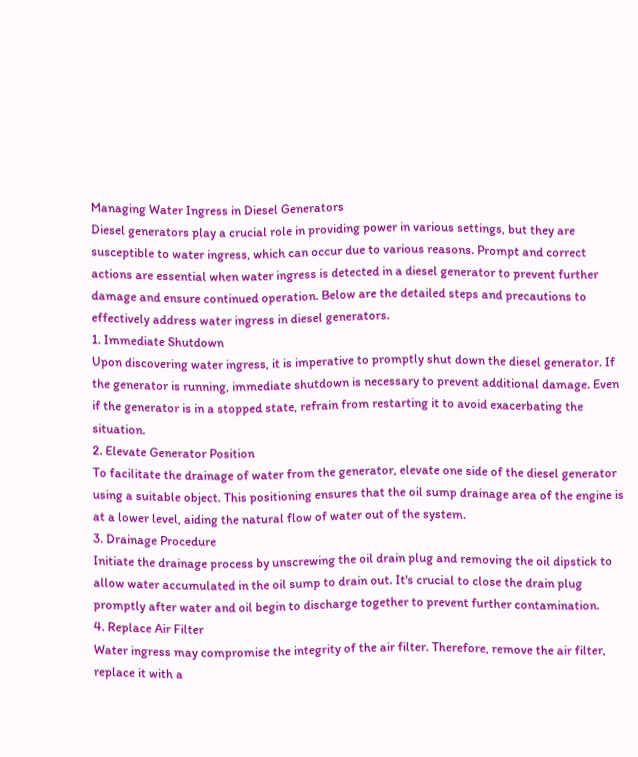Managing Water Ingress in Diesel Generators
Diesel generators play a crucial role in providing power in various settings, but they are susceptible to water ingress, which can occur due to various reasons. Prompt and correct actions are essential when water ingress is detected in a diesel generator to prevent further damage and ensure continued operation. Below are the detailed steps and precautions to effectively address water ingress in diesel generators.
1. Immediate Shutdown
Upon discovering water ingress, it is imperative to promptly shut down the diesel generator. If the generator is running, immediate shutdown is necessary to prevent additional damage. Even if the generator is in a stopped state, refrain from restarting it to avoid exacerbating the situation.
2. Elevate Generator Position
To facilitate the drainage of water from the generator, elevate one side of the diesel generator using a suitable object. This positioning ensures that the oil sump drainage area of the engine is at a lower level, aiding the natural flow of water out of the system.
3. Drainage Procedure
Initiate the drainage process by unscrewing the oil drain plug and removing the oil dipstick to allow water accumulated in the oil sump to drain out. It's crucial to close the drain plug promptly after water and oil begin to discharge together to prevent further contamination.
4. Replace Air Filter
Water ingress may compromise the integrity of the air filter. Therefore, remove the air filter, replace it with a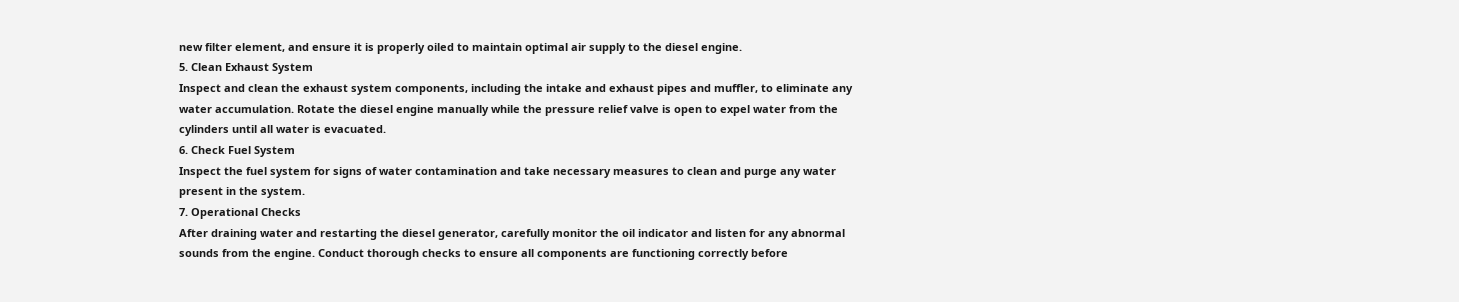new filter element, and ensure it is properly oiled to maintain optimal air supply to the diesel engine.
5. Clean Exhaust System
Inspect and clean the exhaust system components, including the intake and exhaust pipes and muffler, to eliminate any water accumulation. Rotate the diesel engine manually while the pressure relief valve is open to expel water from the cylinders until all water is evacuated.
6. Check Fuel System
Inspect the fuel system for signs of water contamination and take necessary measures to clean and purge any water present in the system.
7. Operational Checks
After draining water and restarting the diesel generator, carefully monitor the oil indicator and listen for any abnormal sounds from the engine. Conduct thorough checks to ensure all components are functioning correctly before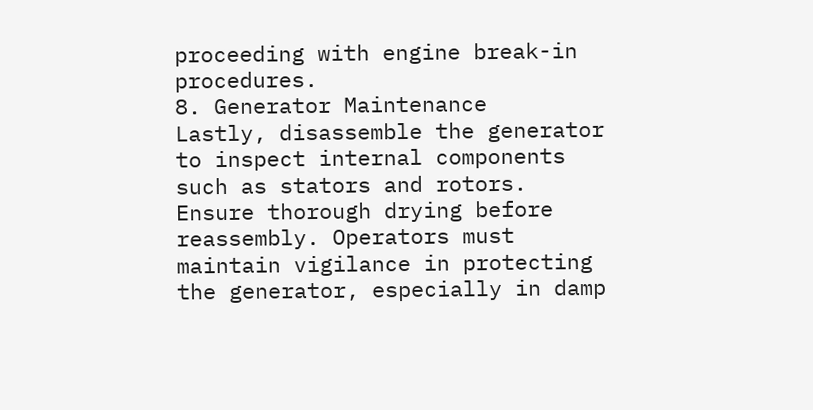proceeding with engine break-in procedures.
8. Generator Maintenance
Lastly, disassemble the generator to inspect internal components such as stators and rotors. Ensure thorough drying before reassembly. Operators must maintain vigilance in protecting the generator, especially in damp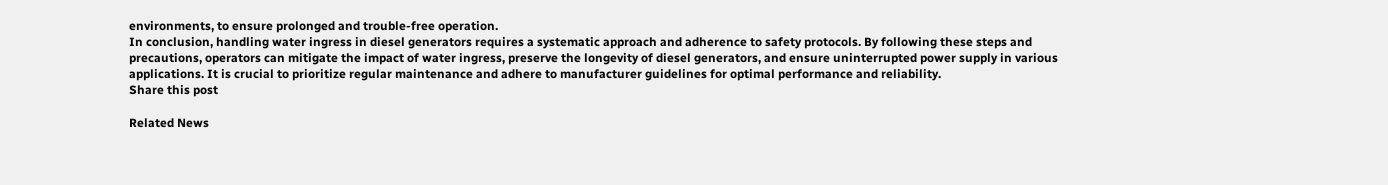environments, to ensure prolonged and trouble-free operation.
In conclusion, handling water ingress in diesel generators requires a systematic approach and adherence to safety protocols. By following these steps and precautions, operators can mitigate the impact of water ingress, preserve the longevity of diesel generators, and ensure uninterrupted power supply in various applications. It is crucial to prioritize regular maintenance and adhere to manufacturer guidelines for optimal performance and reliability.
Share this post

Related News